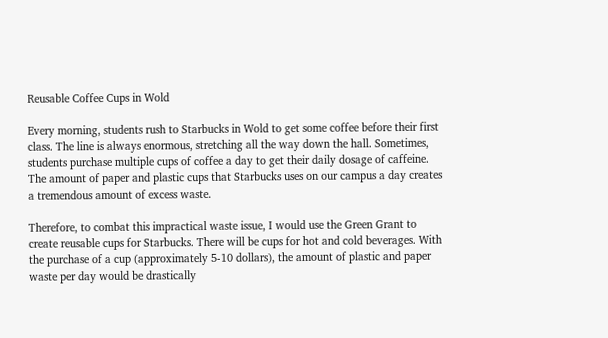Reusable Coffee Cups in Wold

Every morning, students rush to Starbucks in Wold to get some coffee before their first class. The line is always enormous, stretching all the way down the hall. Sometimes, students purchase multiple cups of coffee a day to get their daily dosage of caffeine. The amount of paper and plastic cups that Starbucks uses on our campus a day creates a tremendous amount of excess waste.

Therefore, to combat this impractical waste issue, I would use the Green Grant to create reusable cups for Starbucks. There will be cups for hot and cold beverages. With the purchase of a cup (approximately 5-10 dollars), the amount of plastic and paper waste per day would be drastically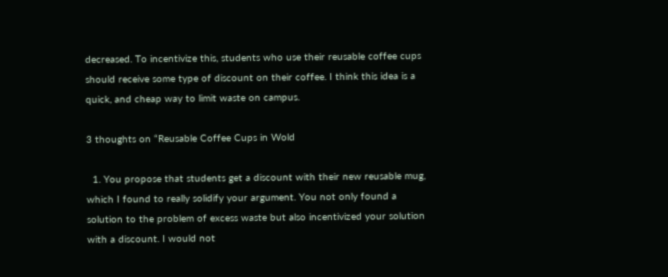decreased. To incentivize this, students who use their reusable coffee cups should receive some type of discount on their coffee. I think this idea is a quick, and cheap way to limit waste on campus.

3 thoughts on “Reusable Coffee Cups in Wold

  1. You propose that students get a discount with their new reusable mug, which I found to really solidify your argument. You not only found a solution to the problem of excess waste but also incentivized your solution with a discount. I would not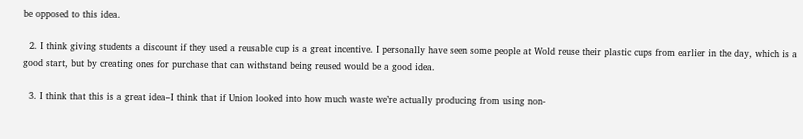be opposed to this idea.

  2. I think giving students a discount if they used a reusable cup is a great incentive. I personally have seen some people at Wold reuse their plastic cups from earlier in the day, which is a good start, but by creating ones for purchase that can withstand being reused would be a good idea.

  3. I think that this is a great idea–I think that if Union looked into how much waste we’re actually producing from using non-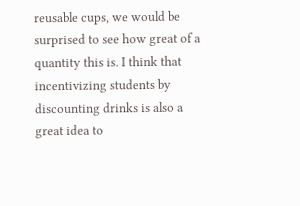reusable cups, we would be surprised to see how great of a quantity this is. I think that incentivizing students by discounting drinks is also a great idea to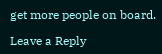get more people on board.

Leave a Reply